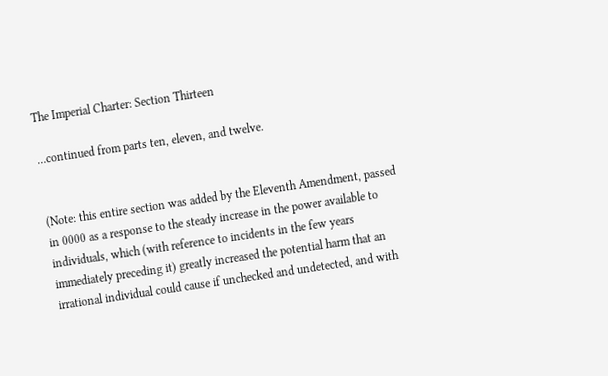The Imperial Charter: Section Thirteen

…continued from parts ten, eleven, and twelve.


(Note: this entire section was added by the Eleventh Amendment, passed in 0000 as a response to the steady increase in the power available to individuals, which (with reference to incidents in the few years immediately preceding it) greatly increased the potential harm that an irrational individual could cause if unchecked and undetected, and with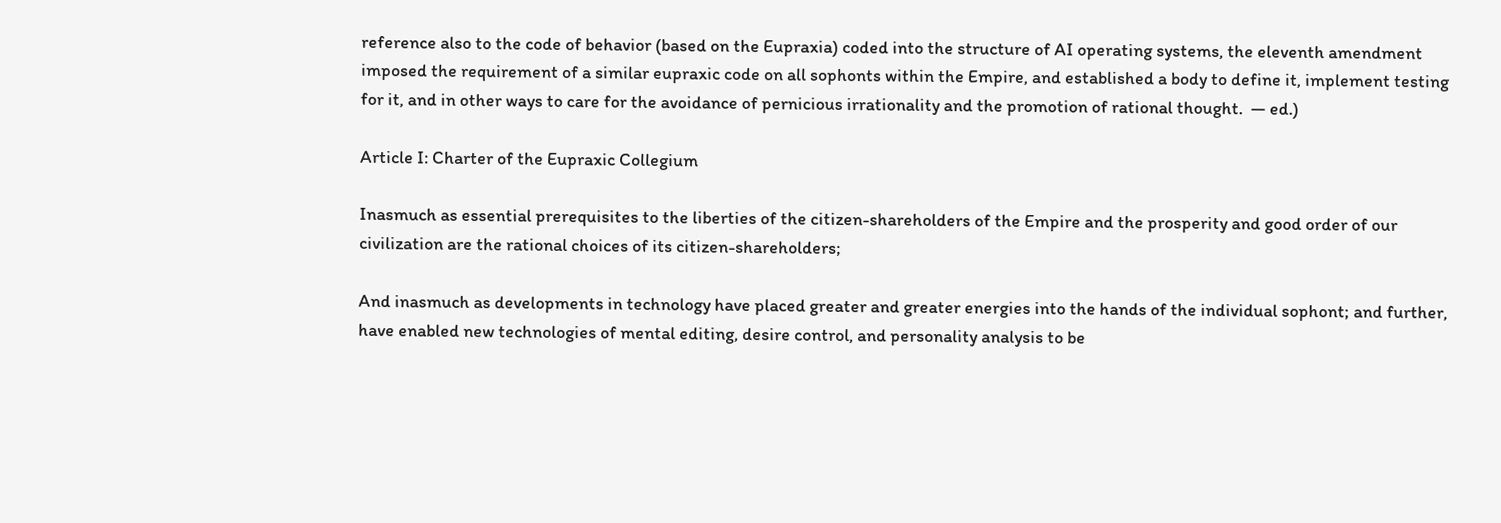reference also to the code of behavior (based on the Eupraxia) coded into the structure of AI operating systems, the eleventh amendment imposed the requirement of a similar eupraxic code on all sophonts within the Empire, and established a body to define it, implement testing for it, and in other ways to care for the avoidance of pernicious irrationality and the promotion of rational thought.  — ed.)

Article I: Charter of the Eupraxic Collegium

Inasmuch as essential prerequisites to the liberties of the citizen-shareholders of the Empire and the prosperity and good order of our civilization are the rational choices of its citizen-shareholders;

And inasmuch as developments in technology have placed greater and greater energies into the hands of the individual sophont; and further, have enabled new technologies of mental editing, desire control, and personality analysis to be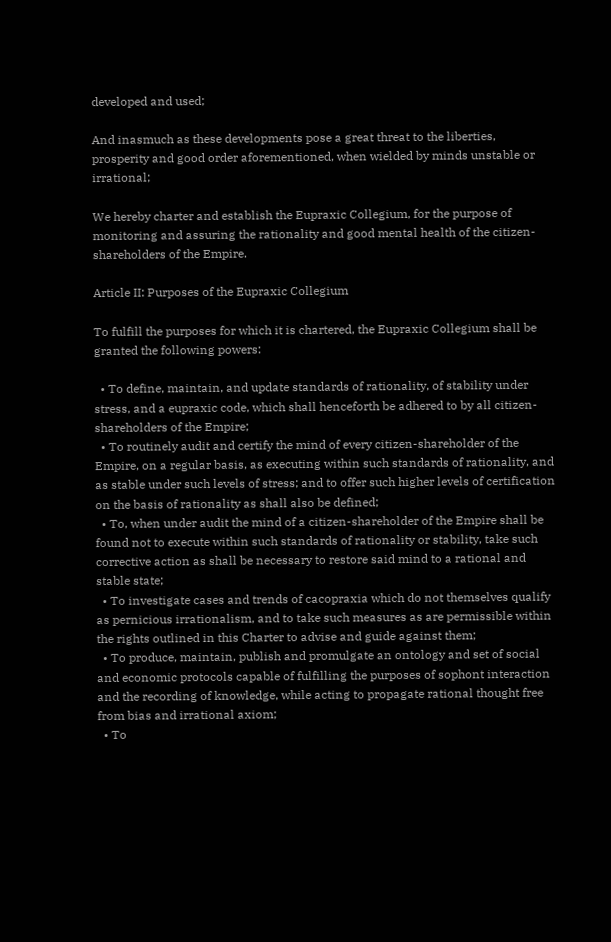developed and used;

And inasmuch as these developments pose a great threat to the liberties, prosperity and good order aforementioned, when wielded by minds unstable or irrational;

We hereby charter and establish the Eupraxic Collegium, for the purpose of monitoring and assuring the rationality and good mental health of the citizen-shareholders of the Empire.

Article II: Purposes of the Eupraxic Collegium

To fulfill the purposes for which it is chartered, the Eupraxic Collegium shall be granted the following powers:

  • To define, maintain, and update standards of rationality, of stability under stress, and a eupraxic code, which shall henceforth be adhered to by all citizen-shareholders of the Empire;
  • To routinely audit and certify the mind of every citizen-shareholder of the Empire, on a regular basis, as executing within such standards of rationality, and as stable under such levels of stress; and to offer such higher levels of certification on the basis of rationality as shall also be defined;
  • To, when under audit the mind of a citizen-shareholder of the Empire shall be found not to execute within such standards of rationality or stability, take such corrective action as shall be necessary to restore said mind to a rational and stable state;
  • To investigate cases and trends of cacopraxia which do not themselves qualify as pernicious irrationalism, and to take such measures as are permissible within the rights outlined in this Charter to advise and guide against them;
  • To produce, maintain, publish and promulgate an ontology and set of social and economic protocols capable of fulfilling the purposes of sophont interaction and the recording of knowledge, while acting to propagate rational thought free from bias and irrational axiom;
  • To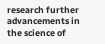research further advancements in the science of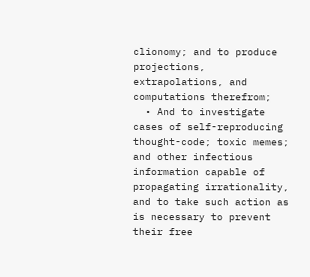clionomy; and to produce projections, extrapolations, and computations therefrom;
  • And to investigate cases of self-reproducing thought-code; toxic memes; and other infectious information capable of propagating irrationality, and to take such action as is necessary to prevent their free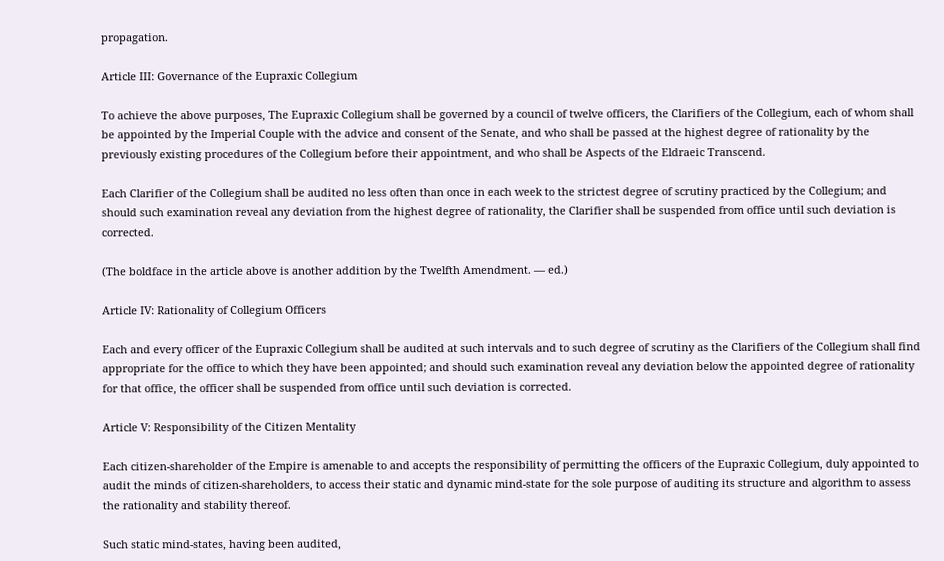propagation.

Article III: Governance of the Eupraxic Collegium

To achieve the above purposes, The Eupraxic Collegium shall be governed by a council of twelve officers, the Clarifiers of the Collegium, each of whom shall be appointed by the Imperial Couple with the advice and consent of the Senate, and who shall be passed at the highest degree of rationality by the previously existing procedures of the Collegium before their appointment, and who shall be Aspects of the Eldraeic Transcend.

Each Clarifier of the Collegium shall be audited no less often than once in each week to the strictest degree of scrutiny practiced by the Collegium; and should such examination reveal any deviation from the highest degree of rationality, the Clarifier shall be suspended from office until such deviation is corrected.

(The boldface in the article above is another addition by the Twelfth Amendment. — ed.)

Article IV: Rationality of Collegium Officers

Each and every officer of the Eupraxic Collegium shall be audited at such intervals and to such degree of scrutiny as the Clarifiers of the Collegium shall find appropriate for the office to which they have been appointed; and should such examination reveal any deviation below the appointed degree of rationality for that office, the officer shall be suspended from office until such deviation is corrected.

Article V: Responsibility of the Citizen Mentality

Each citizen-shareholder of the Empire is amenable to and accepts the responsibility of permitting the officers of the Eupraxic Collegium, duly appointed to audit the minds of citizen-shareholders, to access their static and dynamic mind-state for the sole purpose of auditing its structure and algorithm to assess the rationality and stability thereof.

Such static mind-states, having been audited,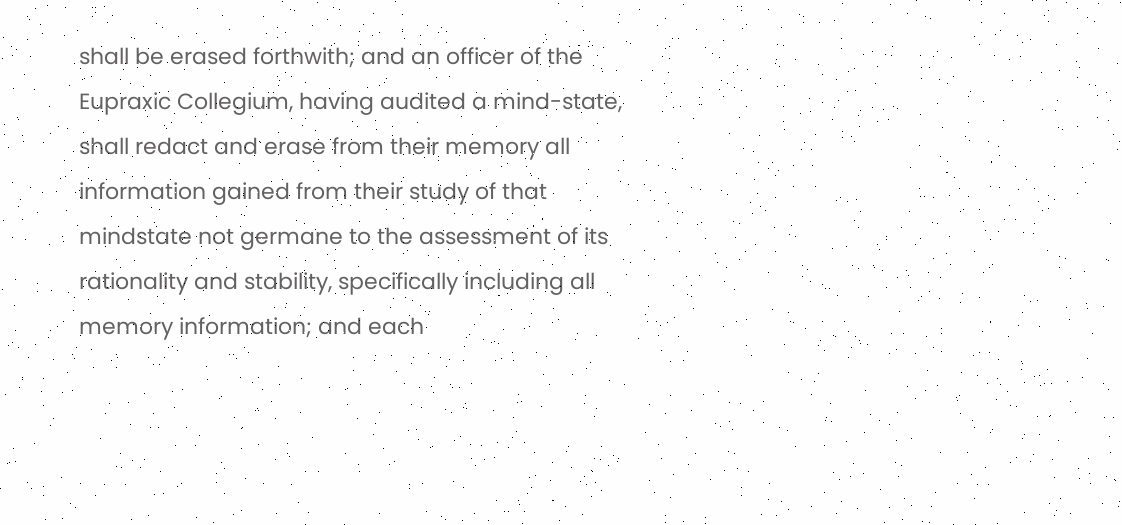shall be erased forthwith; and an officer of the Eupraxic Collegium, having audited a mind-state, shall redact and erase from their memory all information gained from their study of that mindstate not germane to the assessment of its rationality and stability, specifically including all memory information; and each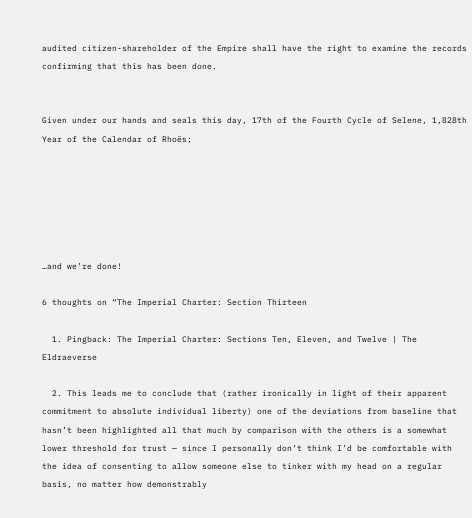audited citizen-shareholder of the Empire shall have the right to examine the records confirming that this has been done.


Given under our hands and seals this day, 17th of the Fourth Cycle of Selene, 1,828th Year of the Calendar of Rhoës;






…and we’re done!

6 thoughts on “The Imperial Charter: Section Thirteen

  1. Pingback: The Imperial Charter: Sections Ten, Eleven, and Twelve | The Eldraeverse

  2. This leads me to conclude that (rather ironically in light of their apparent commitment to absolute individual liberty) one of the deviations from baseline that hasn’t been highlighted all that much by comparison with the others is a somewhat lower threshold for trust — since I personally don’t think I’d be comfortable with the idea of consenting to allow someone else to tinker with my head on a regular basis, no matter how demonstrably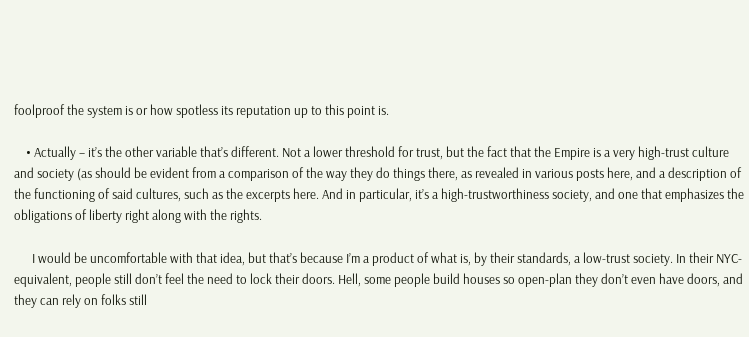foolproof the system is or how spotless its reputation up to this point is.

    • Actually – it’s the other variable that’s different. Not a lower threshold for trust, but the fact that the Empire is a very high-trust culture and society (as should be evident from a comparison of the way they do things there, as revealed in various posts here, and a description of the functioning of said cultures, such as the excerpts here. And in particular, it’s a high-trustworthiness society, and one that emphasizes the obligations of liberty right along with the rights.

      I would be uncomfortable with that idea, but that’s because I’m a product of what is, by their standards, a low-trust society. In their NYC-equivalent, people still don’t feel the need to lock their doors. Hell, some people build houses so open-plan they don’t even have doors, and they can rely on folks still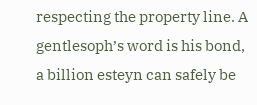respecting the property line. A gentlesoph’s word is his bond, a billion esteyn can safely be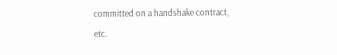committed on a handshake contract, etc.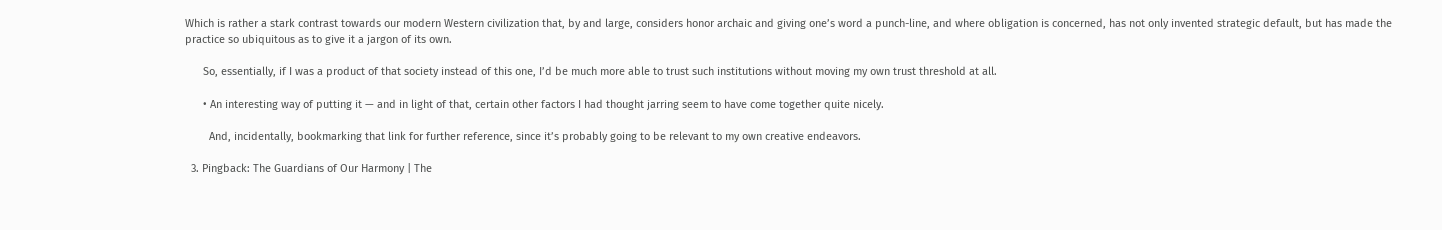Which is rather a stark contrast towards our modern Western civilization that, by and large, considers honor archaic and giving one’s word a punch-line, and where obligation is concerned, has not only invented strategic default, but has made the practice so ubiquitous as to give it a jargon of its own.

      So, essentially, if I was a product of that society instead of this one, I’d be much more able to trust such institutions without moving my own trust threshold at all.

      • An interesting way of putting it — and in light of that, certain other factors I had thought jarring seem to have come together quite nicely.

        And, incidentally, bookmarking that link for further reference, since it’s probably going to be relevant to my own creative endeavors.

  3. Pingback: The Guardians of Our Harmony | The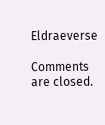Eldraeverse

Comments are closed.